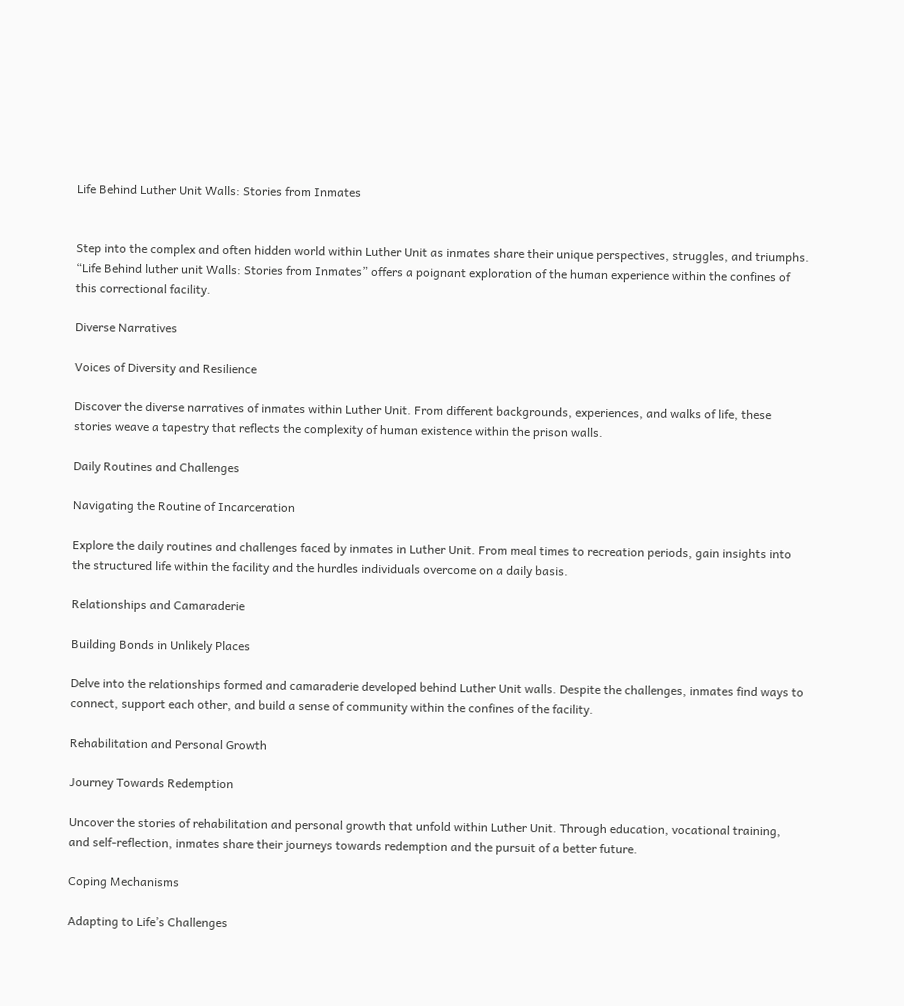Life Behind Luther Unit Walls: Stories from Inmates


Step into the complex and often hidden world within Luther Unit as inmates share their unique perspectives, struggles, and triumphs. “Life Behind luther unit Walls: Stories from Inmates” offers a poignant exploration of the human experience within the confines of this correctional facility.

Diverse Narratives

Voices of Diversity and Resilience

Discover the diverse narratives of inmates within Luther Unit. From different backgrounds, experiences, and walks of life, these stories weave a tapestry that reflects the complexity of human existence within the prison walls.

Daily Routines and Challenges

Navigating the Routine of Incarceration

Explore the daily routines and challenges faced by inmates in Luther Unit. From meal times to recreation periods, gain insights into the structured life within the facility and the hurdles individuals overcome on a daily basis.

Relationships and Camaraderie

Building Bonds in Unlikely Places

Delve into the relationships formed and camaraderie developed behind Luther Unit walls. Despite the challenges, inmates find ways to connect, support each other, and build a sense of community within the confines of the facility.

Rehabilitation and Personal Growth

Journey Towards Redemption

Uncover the stories of rehabilitation and personal growth that unfold within Luther Unit. Through education, vocational training, and self-reflection, inmates share their journeys towards redemption and the pursuit of a better future.

Coping Mechanisms

Adapting to Life’s Challenges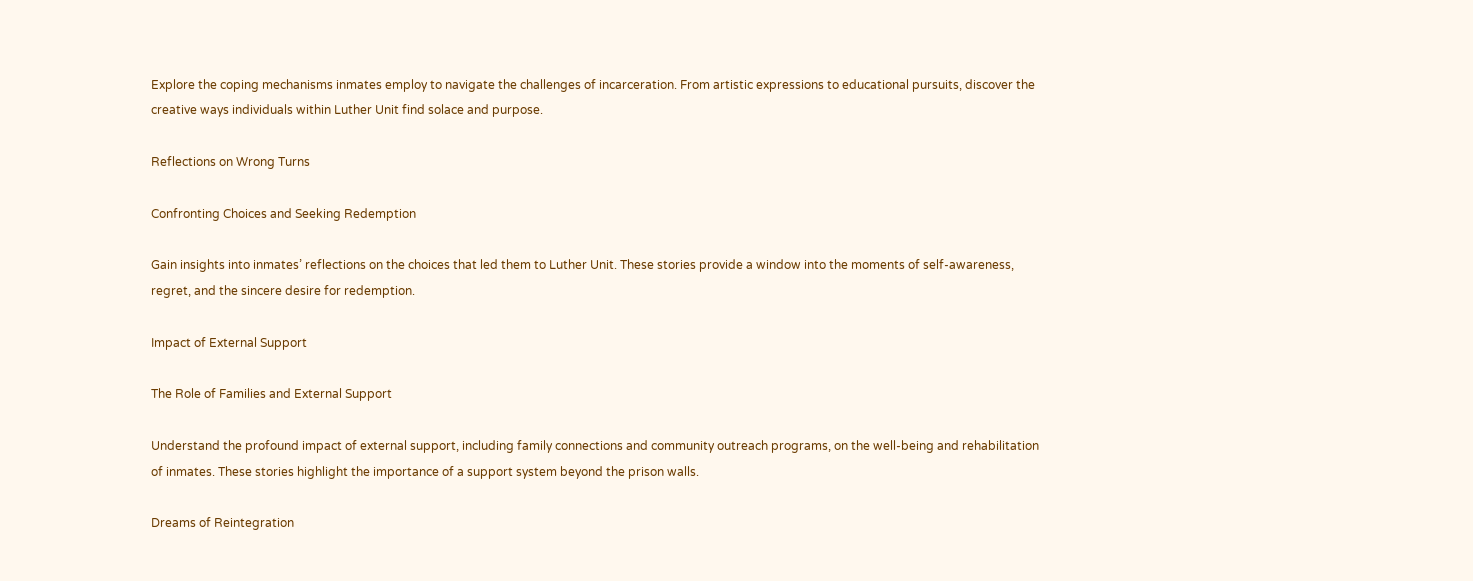Explore the coping mechanisms inmates employ to navigate the challenges of incarceration. From artistic expressions to educational pursuits, discover the creative ways individuals within Luther Unit find solace and purpose.

Reflections on Wrong Turns

Confronting Choices and Seeking Redemption

Gain insights into inmates’ reflections on the choices that led them to Luther Unit. These stories provide a window into the moments of self-awareness, regret, and the sincere desire for redemption.

Impact of External Support

The Role of Families and External Support

Understand the profound impact of external support, including family connections and community outreach programs, on the well-being and rehabilitation of inmates. These stories highlight the importance of a support system beyond the prison walls.

Dreams of Reintegration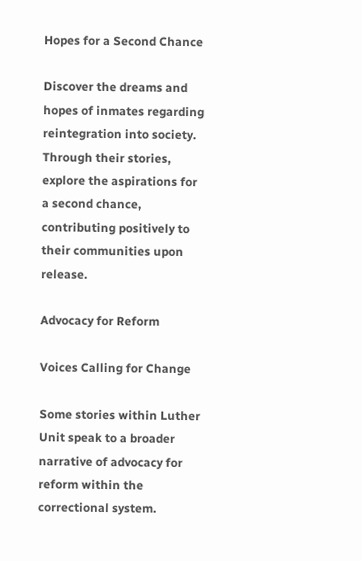Hopes for a Second Chance

Discover the dreams and hopes of inmates regarding reintegration into society. Through their stories, explore the aspirations for a second chance, contributing positively to their communities upon release.

Advocacy for Reform

Voices Calling for Change

Some stories within Luther Unit speak to a broader narrative of advocacy for reform within the correctional system.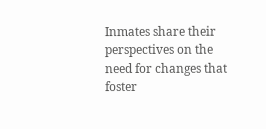Inmates share their perspectives on the need for changes that foster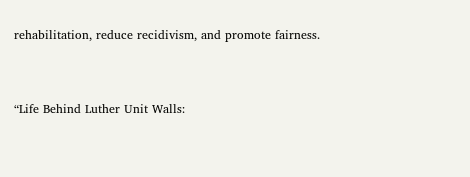rehabilitation, reduce recidivism, and promote fairness.


“Life Behind Luther Unit Walls: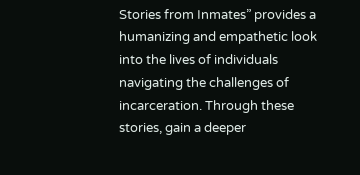Stories from Inmates” provides a humanizing and empathetic look into the lives of individuals navigating the challenges of incarceration. Through these stories, gain a deeper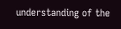understanding of the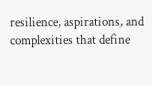resilience, aspirations, and complexities that define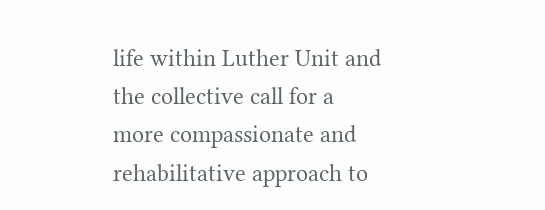life within Luther Unit and the collective call for a more compassionate and rehabilitative approach to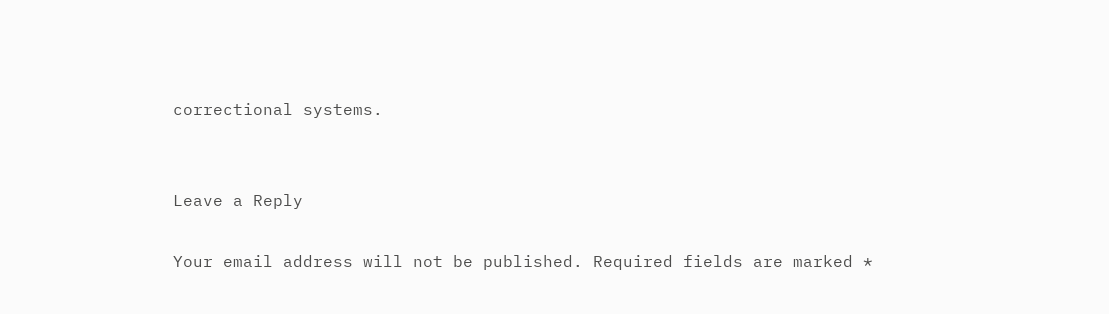correctional systems.


Leave a Reply

Your email address will not be published. Required fields are marked *